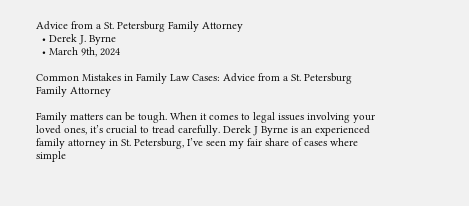Advice from a St. Petersburg Family Attorney
  • Derek J. Byrne
  • March 9th, 2024

Common Mistakes in Family Law Cases: Advice from a St. Petersburg Family Attorney

Family matters can be tough. When it comes to legal issues involving your loved ones, it’s crucial to tread carefully. Derek J Byrne is an experienced family attorney in St. Petersburg, I’ve seen my fair share of cases where simple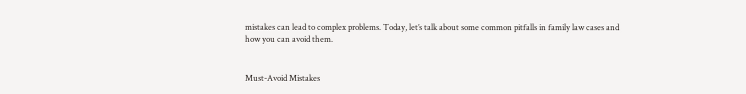mistakes can lead to complex problems. Today, let’s talk about some common pitfalls in family law cases and how you can avoid them.


Must-Avoid Mistakes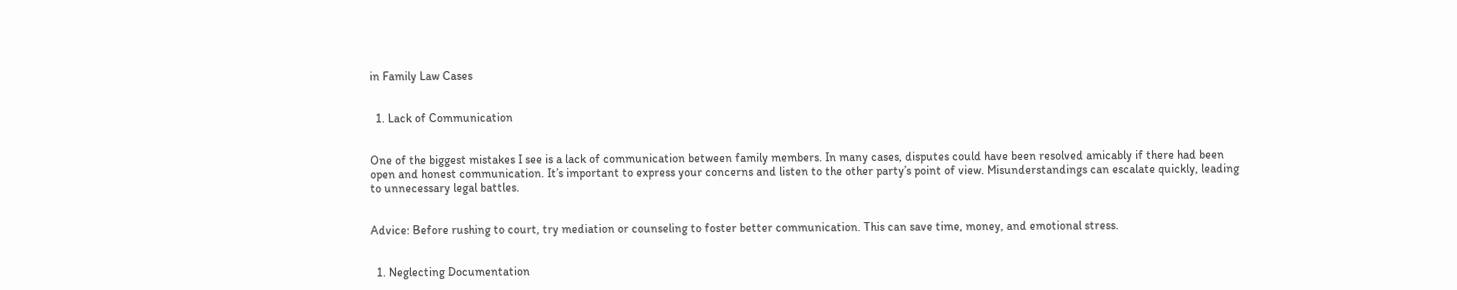in Family Law Cases


  1. Lack of Communication


One of the biggest mistakes I see is a lack of communication between family members. In many cases, disputes could have been resolved amicably if there had been open and honest communication. It’s important to express your concerns and listen to the other party’s point of view. Misunderstandings can escalate quickly, leading to unnecessary legal battles.


Advice: Before rushing to court, try mediation or counseling to foster better communication. This can save time, money, and emotional stress.


  1. Neglecting Documentation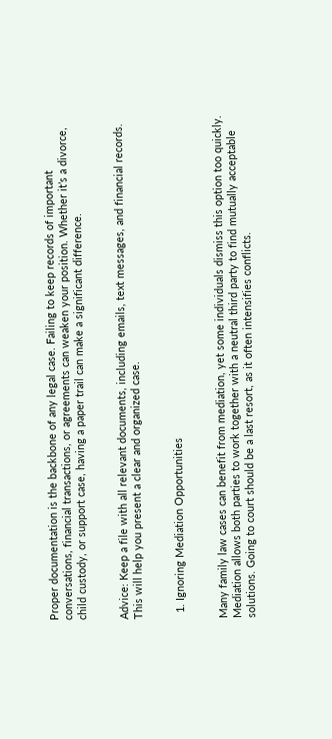Proper documentation is the backbone of any legal case. Failing to keep records of important conversations, financial transactions, or agreements can weaken your position. Whether it’s a divorce, child custody, or support case, having a paper trail can make a significant difference.


Advice: Keep a file with all relevant documents, including emails, text messages, and financial records. This will help you present a clear and organized case.


  1. Ignoring Mediation Opportunities


Many family law cases can benefit from mediation, yet some individuals dismiss this option too quickly. Mediation allows both parties to work together with a neutral third party to find mutually acceptable solutions. Going to court should be a last resort, as it often intensifies conflicts.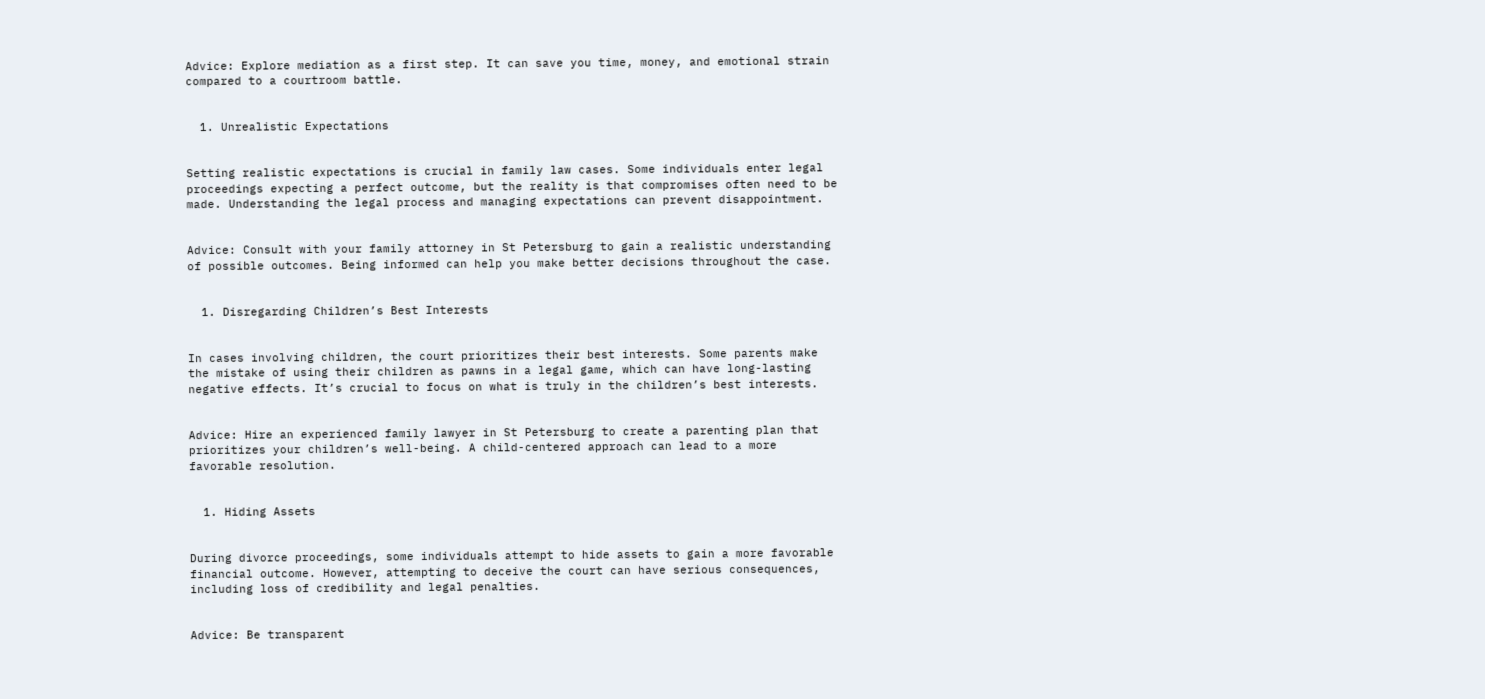Advice: Explore mediation as a first step. It can save you time, money, and emotional strain compared to a courtroom battle.


  1. Unrealistic Expectations


Setting realistic expectations is crucial in family law cases. Some individuals enter legal proceedings expecting a perfect outcome, but the reality is that compromises often need to be made. Understanding the legal process and managing expectations can prevent disappointment.


Advice: Consult with your family attorney in St Petersburg to gain a realistic understanding of possible outcomes. Being informed can help you make better decisions throughout the case.


  1. Disregarding Children’s Best Interests


In cases involving children, the court prioritizes their best interests. Some parents make the mistake of using their children as pawns in a legal game, which can have long-lasting negative effects. It’s crucial to focus on what is truly in the children’s best interests.


Advice: Hire an experienced family lawyer in St Petersburg to create a parenting plan that prioritizes your children’s well-being. A child-centered approach can lead to a more favorable resolution.


  1. Hiding Assets


During divorce proceedings, some individuals attempt to hide assets to gain a more favorable financial outcome. However, attempting to deceive the court can have serious consequences, including loss of credibility and legal penalties.


Advice: Be transparent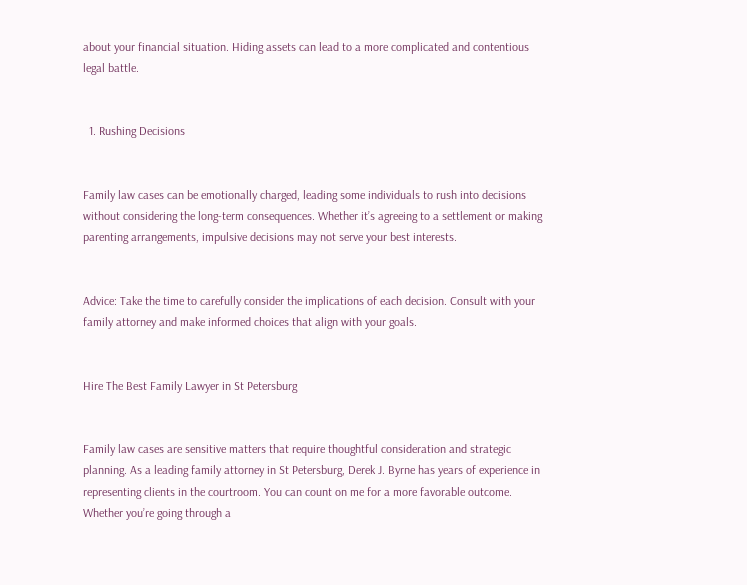about your financial situation. Hiding assets can lead to a more complicated and contentious legal battle.


  1. Rushing Decisions


Family law cases can be emotionally charged, leading some individuals to rush into decisions without considering the long-term consequences. Whether it’s agreeing to a settlement or making parenting arrangements, impulsive decisions may not serve your best interests.


Advice: Take the time to carefully consider the implications of each decision. Consult with your family attorney and make informed choices that align with your goals.


Hire The Best Family Lawyer in St Petersburg


Family law cases are sensitive matters that require thoughtful consideration and strategic planning. As a leading family attorney in St Petersburg, Derek J. Byrne has years of experience in representing clients in the courtroom. You can count on me for a more favorable outcome. Whether you’re going through a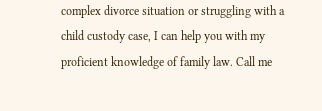complex divorce situation or struggling with a child custody case, I can help you with my proficient knowledge of family law. Call me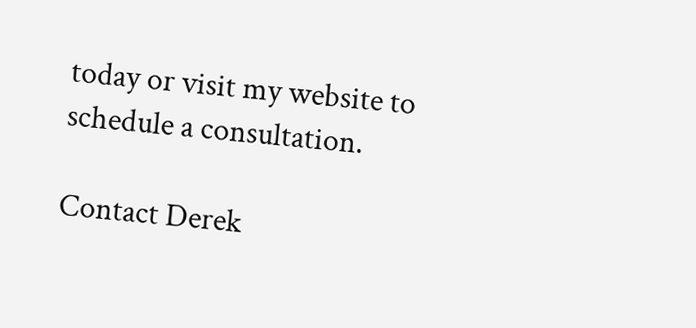today or visit my website to schedule a consultation.

Contact Derek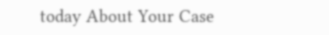today About Your Case